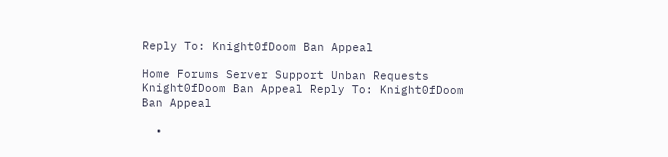Reply To: Knight0fDoom Ban Appeal

Home Forums Server Support Unban Requests Knight0fDoom Ban Appeal Reply To: Knight0fDoom Ban Appeal

  •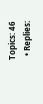Topics: 46
  • Replies: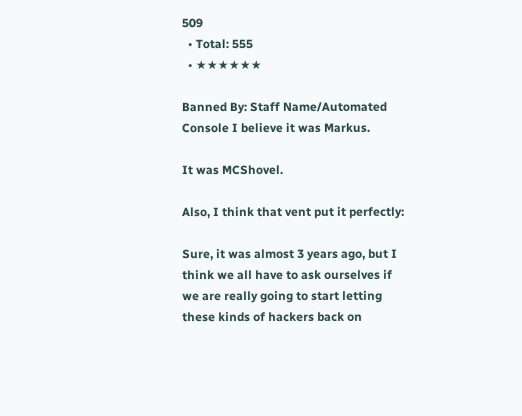509
  • Total: 555
  • ★★★★★★

Banned By: Staff Name/Automated Console I believe it was Markus.

It was MCShovel.

Also, I think that vent put it perfectly:

Sure, it was almost 3 years ago, but I think we all have to ask ourselves if we are really going to start letting these kinds of hackers back on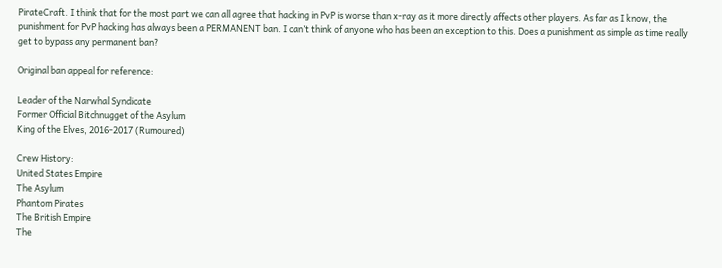PirateCraft. I think that for the most part we can all agree that hacking in PvP is worse than x-ray as it more directly affects other players. As far as I know, the punishment for PvP hacking has always been a PERMANENT ban. I can’t think of anyone who has been an exception to this. Does a punishment as simple as time really get to bypass any permanent ban?

Original ban appeal for reference:

Leader of the Narwhal Syndicate
Former Official Bitchnugget of the Asylum
King of the Elves, 2016-2017 (Rumoured)

Crew History:
United States Empire
The Asylum
Phantom Pirates
The British Empire
The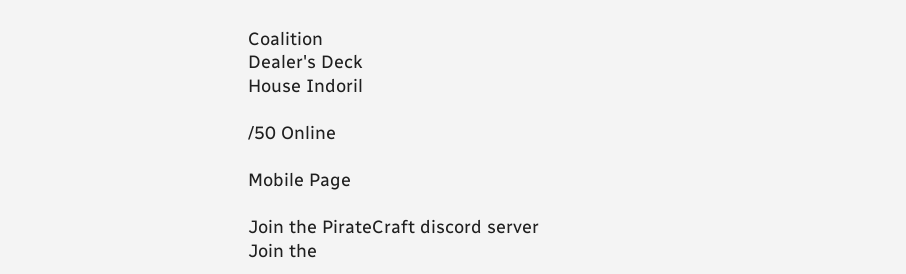Coalition
Dealer's Deck
House Indoril

/50 Online

Mobile Page

Join the PirateCraft discord server
Join the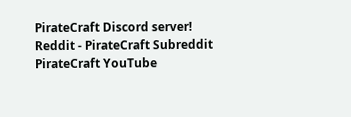PirateCraft Discord server!
Reddit - PirateCraft Subreddit PirateCraft YouTube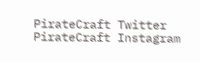PirateCraft Twitter PirateCraft Instagram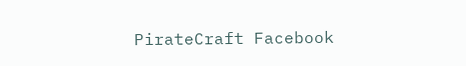PirateCraft Facebook